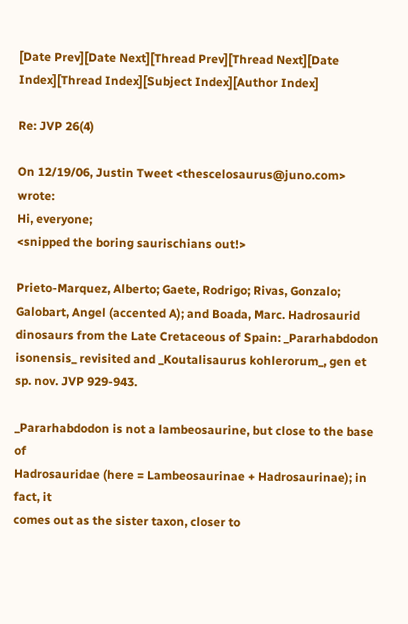[Date Prev][Date Next][Thread Prev][Thread Next][Date Index][Thread Index][Subject Index][Author Index]

Re: JVP 26(4)

On 12/19/06, Justin Tweet <thescelosaurus@juno.com> wrote:
Hi, everyone;
<snipped the boring saurischians out!>

Prieto-Marquez, Alberto; Gaete, Rodrigo; Rivas, Gonzalo; Galobart, Angel (accented A); and Boada, Marc. Hadrosaurid dinosaurs from the Late Cretaceous of Spain: _Pararhabdodon isonensis_ revisited and _Koutalisaurus kohlerorum_, gen et sp. nov. JVP 929-943.

_Pararhabdodon is not a lambeosaurine, but close to the base of
Hadrosauridae (here = Lambeosaurinae + Hadrosaurinae); in fact, it
comes out as the sister taxon, closer to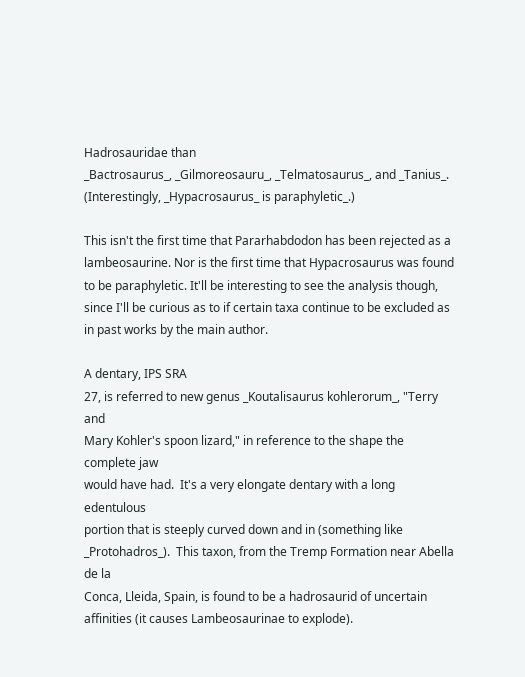Hadrosauridae than
_Bactrosaurus_, _Gilmoreosauru_, _Telmatosaurus_, and _Tanius_.
(Interestingly, _Hypacrosaurus_ is paraphyletic_.)

This isn't the first time that Pararhabdodon has been rejected as a lambeosaurine. Nor is the first time that Hypacrosaurus was found to be paraphyletic. It'll be interesting to see the analysis though, since I'll be curious as to if certain taxa continue to be excluded as in past works by the main author.

A dentary, IPS SRA
27, is referred to new genus _Koutalisaurus kohlerorum_, "Terry and
Mary Kohler's spoon lizard," in reference to the shape the complete jaw
would have had.  It's a very elongate dentary with a long edentulous
portion that is steeply curved down and in (something like
_Protohadros_).  This taxon, from the Tremp Formation near Abella de la
Conca, Lleida, Spain, is found to be a hadrosaurid of uncertain
affinities (it causes Lambeosaurinae to explode).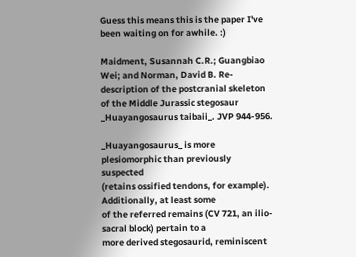Guess this means this is the paper I've been waiting on for awhile. :)

Maidment, Susannah C.R.; Guangbiao Wei; and Norman, David B. Re-description of the postcranial skeleton of the Middle Jurassic stegosaur _Huayangosaurus taibaii_. JVP 944-956.

_Huayangosaurus_ is more plesiomorphic than previously suspected
(retains ossified tendons, for example).  Additionally, at least some
of the referred remains (CV 721, an ilio-sacral block) pertain to a
more derived stegosaurid, reminiscent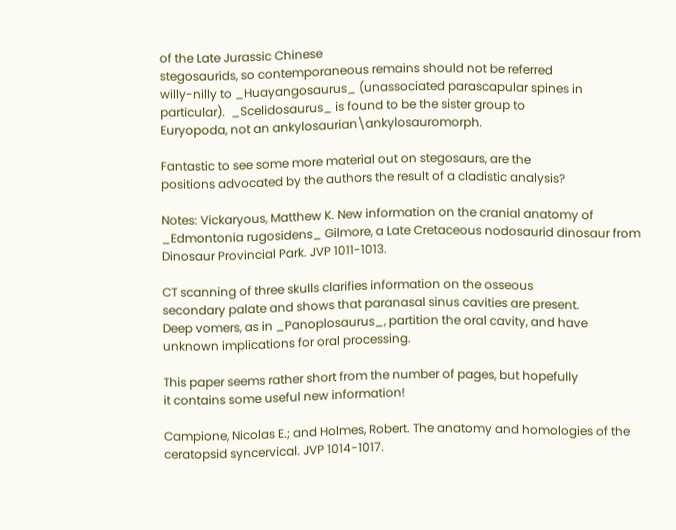of the Late Jurassic Chinese
stegosaurids, so contemporaneous remains should not be referred
willy-nilly to _Huayangosaurus_ (unassociated parascapular spines in
particular).  _Scelidosaurus_ is found to be the sister group to
Euryopoda, not an ankylosaurian\ankylosauromorph.

Fantastic to see some more material out on stegosaurs, are the
positions advocated by the authors the result of a cladistic analysis?

Notes: Vickaryous, Matthew K. New information on the cranial anatomy of _Edmontonia rugosidens_ Gilmore, a Late Cretaceous nodosaurid dinosaur from Dinosaur Provincial Park. JVP 1011-1013.

CT scanning of three skulls clarifies information on the osseous
secondary palate and shows that paranasal sinus cavities are present.
Deep vomers, as in _Panoplosaurus_, partition the oral cavity, and have
unknown implications for oral processing.

This paper seems rather short from the number of pages, but hopefully
it contains some useful new information!

Campione, Nicolas E.; and Holmes, Robert. The anatomy and homologies of the ceratopsid syncervical. JVP 1014-1017.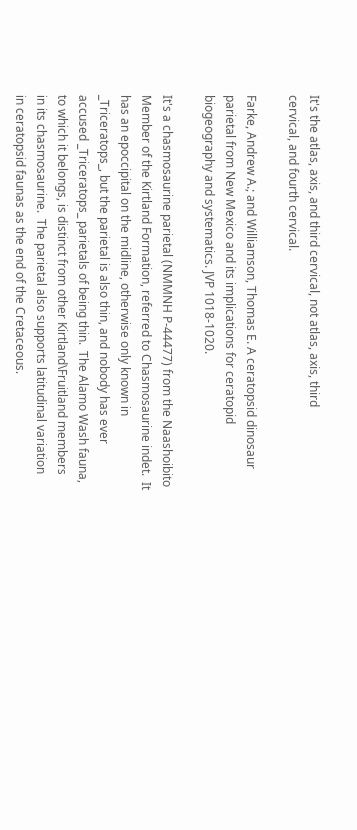It's the atlas, axis, and third cervical, not atlas, axis, third
cervical, and fourth cervical.

Farke, Andrew A.; and Williamson, Thomas E. A ceratopsid dinosaur parietal from New Mexico and its implications for ceratopid biogeography and systematics. JVP 1018-1020.

It's a chasmosaurine parietal (NMMNH P-44477) from the Naashoibito
Member of the Kirtland Formation, referred to Chasmosaurine indet.  It
has an epoccipital on the midline, otherwise only known in
_Triceratops_, but the parietal is also thin, and nobody has ever
accused _Triceratops_ parietals of being thin.  The Alamo Wash fauna,
to which it belongs, is distinct from other Kirtland\Fruitland members
in its chasmosaurine.  The parietal also supports latitudinal variation
in ceratopsid faunas as the end of the Cretaceous.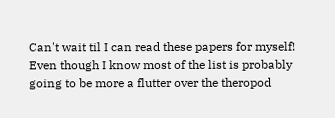Can't wait til I can read these papers for myself! Even though I know most of the list is probably going to be more a flutter over the theropod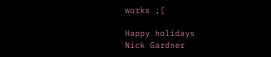works ;[

Happy holidays
Nick Gardner